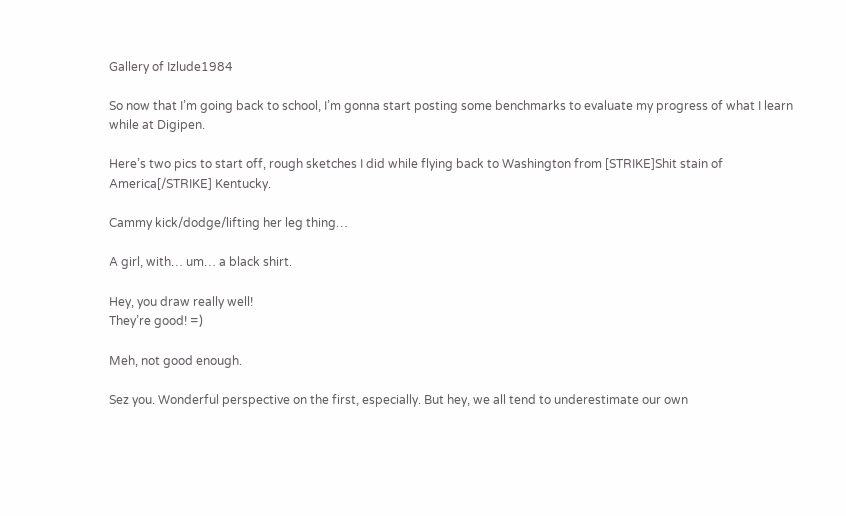Gallery of Izlude1984

So now that I’m going back to school, I’m gonna start posting some benchmarks to evaluate my progress of what I learn while at Digipen.

Here’s two pics to start off, rough sketches I did while flying back to Washington from [STRIKE]Shit stain of America[/STRIKE] Kentucky.

Cammy kick/dodge/lifting her leg thing…

A girl, with… um… a black shirt.

Hey, you draw really well!
They’re good! =)

Meh, not good enough.

Sez you. Wonderful perspective on the first, especially. But hey, we all tend to underestimate our own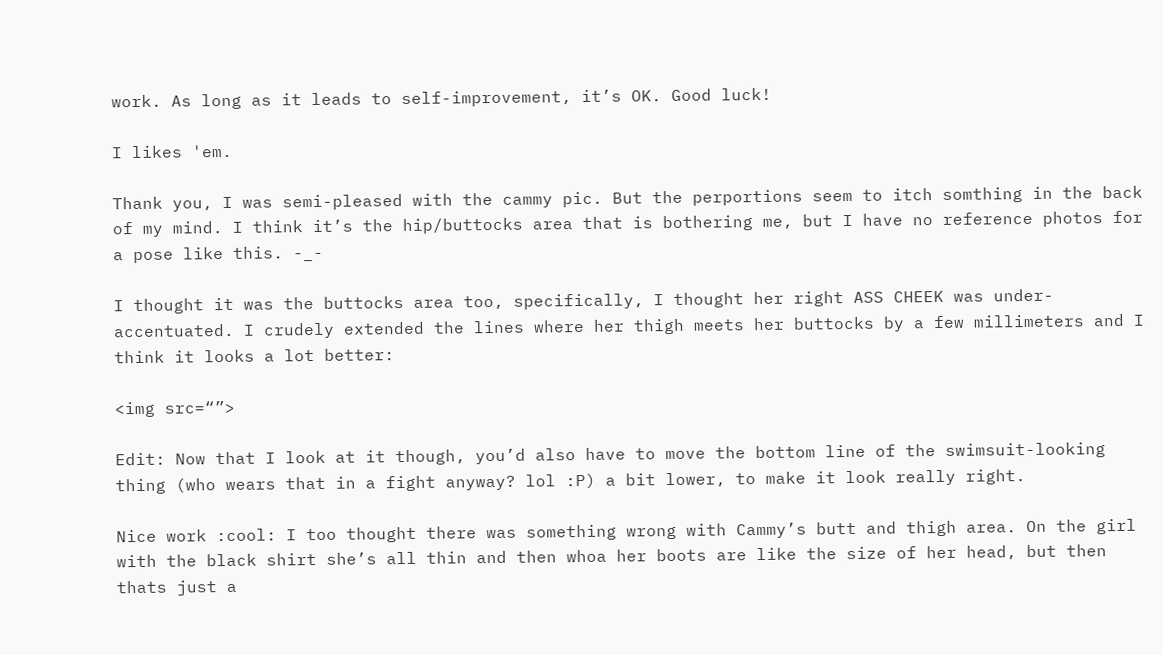work. As long as it leads to self-improvement, it’s OK. Good luck!

I likes 'em.

Thank you, I was semi-pleased with the cammy pic. But the perportions seem to itch somthing in the back of my mind. I think it’s the hip/buttocks area that is bothering me, but I have no reference photos for a pose like this. -_-

I thought it was the buttocks area too, specifically, I thought her right ASS CHEEK was under-accentuated. I crudely extended the lines where her thigh meets her buttocks by a few millimeters and I think it looks a lot better:

<img src=“”>

Edit: Now that I look at it though, you’d also have to move the bottom line of the swimsuit-looking thing (who wears that in a fight anyway? lol :P) a bit lower, to make it look really right.

Nice work :cool: I too thought there was something wrong with Cammy’s butt and thigh area. On the girl with the black shirt she’s all thin and then whoa her boots are like the size of her head, but then thats just a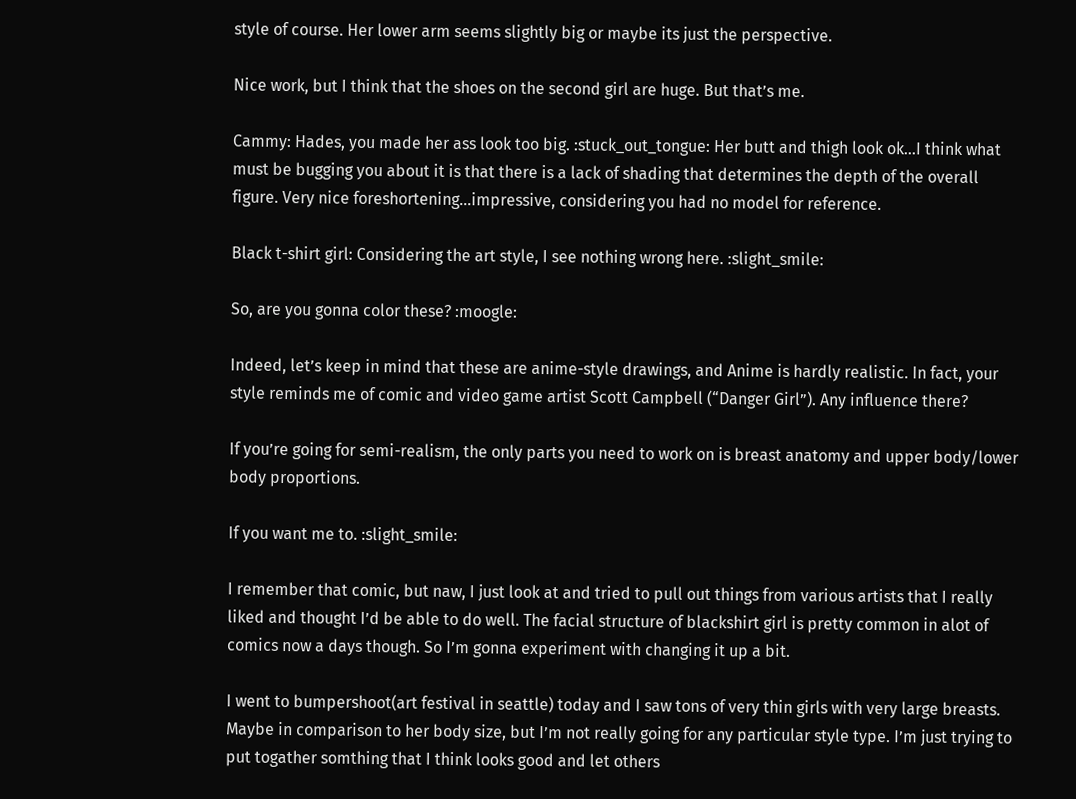style of course. Her lower arm seems slightly big or maybe its just the perspective.

Nice work, but I think that the shoes on the second girl are huge. But that’s me.

Cammy: Hades, you made her ass look too big. :stuck_out_tongue: Her butt and thigh look ok…I think what must be bugging you about it is that there is a lack of shading that determines the depth of the overall figure. Very nice foreshortening…impressive, considering you had no model for reference.

Black t-shirt girl: Considering the art style, I see nothing wrong here. :slight_smile:

So, are you gonna color these? :moogle:

Indeed, let’s keep in mind that these are anime-style drawings, and Anime is hardly realistic. In fact, your style reminds me of comic and video game artist Scott Campbell (“Danger Girl”). Any influence there?

If you’re going for semi-realism, the only parts you need to work on is breast anatomy and upper body/lower body proportions.

If you want me to. :slight_smile:

I remember that comic, but naw, I just look at and tried to pull out things from various artists that I really liked and thought I’d be able to do well. The facial structure of blackshirt girl is pretty common in alot of comics now a days though. So I’m gonna experiment with changing it up a bit.

I went to bumpershoot(art festival in seattle) today and I saw tons of very thin girls with very large breasts. Maybe in comparison to her body size, but I’m not really going for any particular style type. I’m just trying to put togather somthing that I think looks good and let others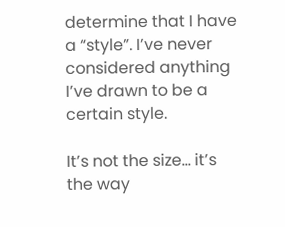determine that I have a “style”. I’ve never considered anything I’ve drawn to be a certain style.

It’s not the size… it’s the way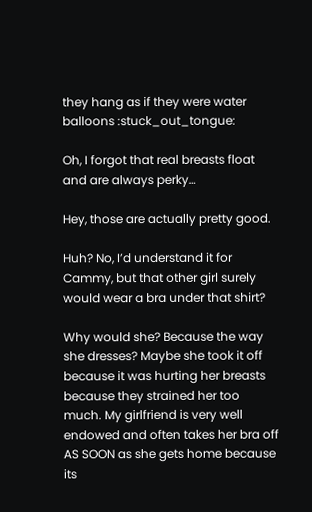they hang as if they were water balloons :stuck_out_tongue:

Oh, I forgot that real breasts float and are always perky…

Hey, those are actually pretty good.

Huh? No, I’d understand it for Cammy, but that other girl surely would wear a bra under that shirt?

Why would she? Because the way she dresses? Maybe she took it off because it was hurting her breasts because they strained her too much. My girlfriend is very well endowed and often takes her bra off AS SOON as she gets home because its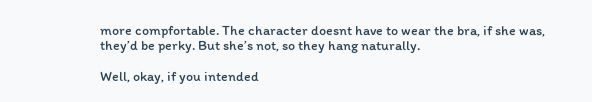more compfortable. The character doesnt have to wear the bra, if she was, they’d be perky. But she’s not, so they hang naturally.

Well, okay, if you intended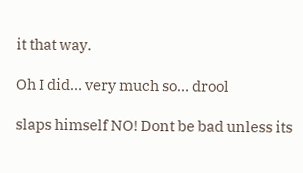it that way.

Oh I did… very much so… drool

slaps himself NO! Dont be bad unless its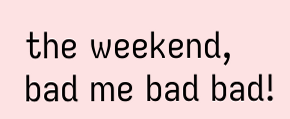the weekend, bad me bad bad!